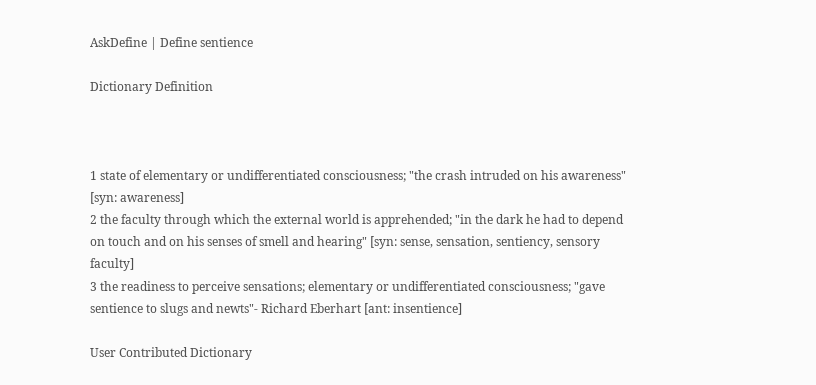AskDefine | Define sentience

Dictionary Definition



1 state of elementary or undifferentiated consciousness; "the crash intruded on his awareness" [syn: awareness]
2 the faculty through which the external world is apprehended; "in the dark he had to depend on touch and on his senses of smell and hearing" [syn: sense, sensation, sentiency, sensory faculty]
3 the readiness to perceive sensations; elementary or undifferentiated consciousness; "gave sentience to slugs and newts"- Richard Eberhart [ant: insentience]

User Contributed Dictionary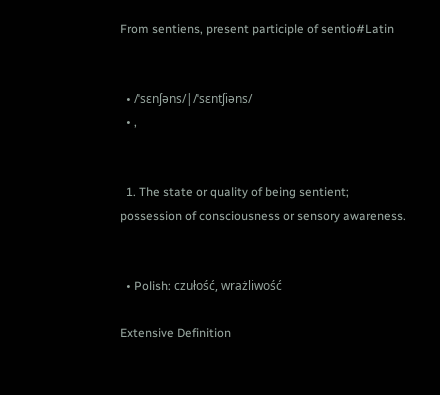From sentiens, present participle of sentio#Latin


  • /ˈsɛnʃəns/|/ˈsɛntʃiəns/
  • ,


  1. The state or quality of being sentient; possession of consciousness or sensory awareness.


  • Polish: czułość, wrażliwość

Extensive Definition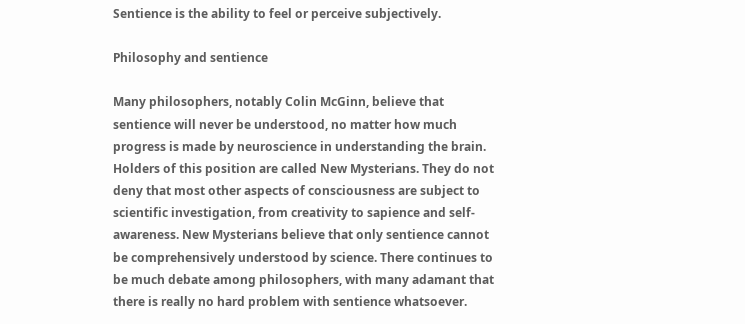Sentience is the ability to feel or perceive subjectively.

Philosophy and sentience

Many philosophers, notably Colin McGinn, believe that sentience will never be understood, no matter how much progress is made by neuroscience in understanding the brain. Holders of this position are called New Mysterians. They do not deny that most other aspects of consciousness are subject to scientific investigation, from creativity to sapience and self-awareness. New Mysterians believe that only sentience cannot be comprehensively understood by science. There continues to be much debate among philosophers, with many adamant that there is really no hard problem with sentience whatsoever.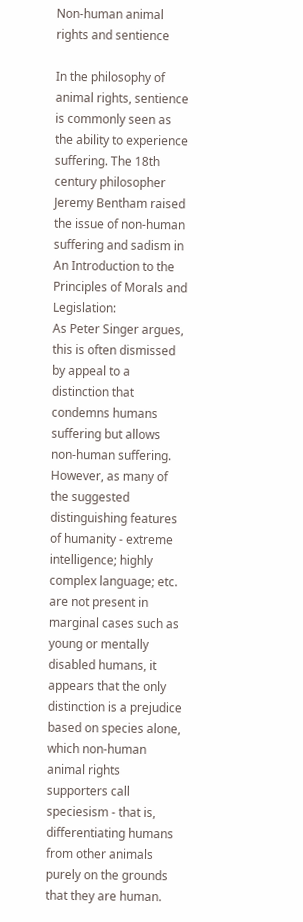Non-human animal rights and sentience

In the philosophy of animal rights, sentience is commonly seen as the ability to experience suffering. The 18th century philosopher Jeremy Bentham raised the issue of non-human suffering and sadism in An Introduction to the Principles of Morals and Legislation:
As Peter Singer argues, this is often dismissed by appeal to a distinction that condemns humans suffering but allows non-human suffering. However, as many of the suggested distinguishing features of humanity - extreme intelligence; highly complex language; etc. are not present in marginal cases such as young or mentally disabled humans, it appears that the only distinction is a prejudice based on species alone, which non-human animal rights supporters call speciesism - that is, differentiating humans from other animals purely on the grounds that they are human.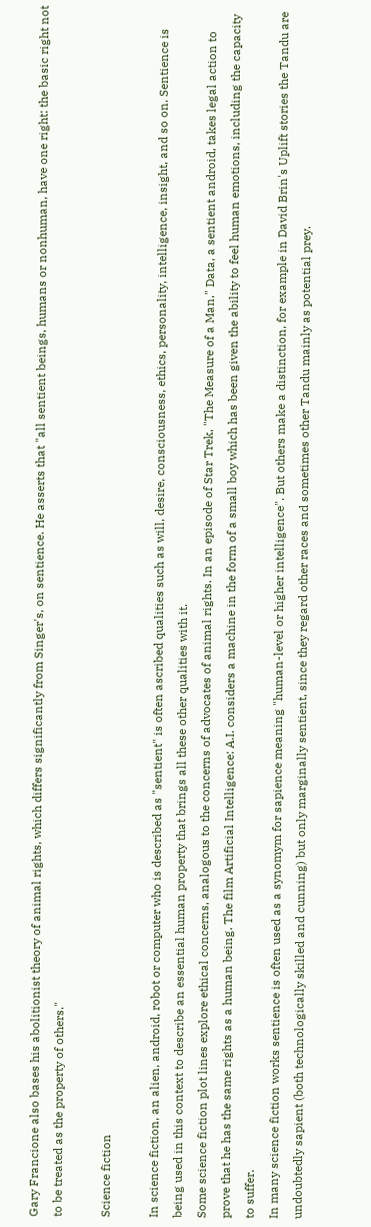Gary Francione also bases his abolitionist theory of animal rights, which differs significantly from Singer's, on sentience. He asserts that "all sentient beings, humans or nonhuman, have one right: the basic right not to be treated as the property of others."

Science fiction

In science fiction, an alien, android, robot or computer who is described as "sentient" is often ascribed qualities such as will, desire, consciousness, ethics, personality, intelligence, insight, and so on. Sentience is being used in this context to describe an essential human property that brings all these other qualities with it.
Some science fiction plot lines explore ethical concerns, analogous to the concerns of advocates of animal rights. In an episode of Star Trek, "The Measure of a Man," Data, a sentient android, takes legal action to prove that he has the same rights as a human being. The film Artificial Intelligence: A.I. considers a machine in the form of a small boy which has been given the ability to feel human emotions, including the capacity to suffer.
In many science fiction works sentience is often used as a synomym for sapience meaning "human-level or higher intelligence". But others make a distinction, for example in David Brin's Uplift stories the Tandu are undoubtedly sapient (both technologically skilled and cunning) but only marginally sentient, since they regard other races and sometimes other Tandu mainly as potential prey.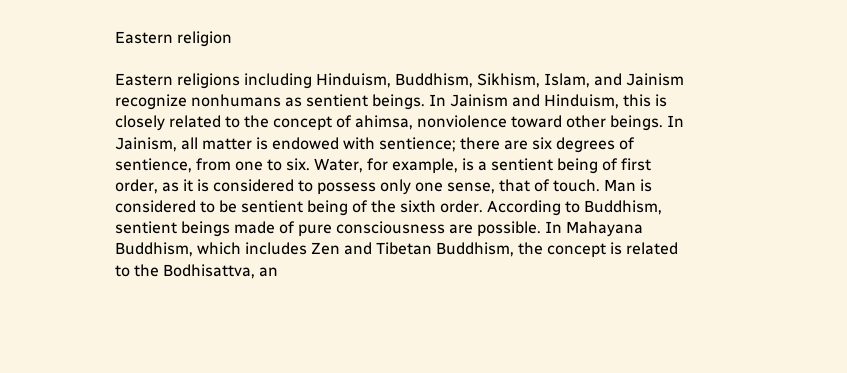Eastern religion

Eastern religions including Hinduism, Buddhism, Sikhism, Islam, and Jainism recognize nonhumans as sentient beings. In Jainism and Hinduism, this is closely related to the concept of ahimsa, nonviolence toward other beings. In Jainism, all matter is endowed with sentience; there are six degrees of sentience, from one to six. Water, for example, is a sentient being of first order, as it is considered to possess only one sense, that of touch. Man is considered to be sentient being of the sixth order. According to Buddhism, sentient beings made of pure consciousness are possible. In Mahayana Buddhism, which includes Zen and Tibetan Buddhism, the concept is related to the Bodhisattva, an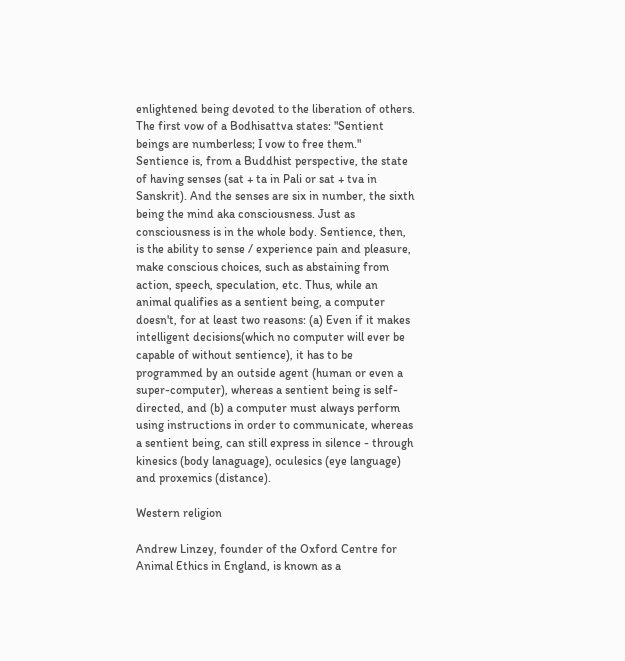enlightened being devoted to the liberation of others. The first vow of a Bodhisattva states: "Sentient beings are numberless; I vow to free them."
Sentience is, from a Buddhist perspective, the state of having senses (sat + ta in Pali or sat + tva in Sanskrit). And the senses are six in number, the sixth being the mind aka consciousness. Just as consciousness is in the whole body. Sentience, then, is the ability to sense / experience pain and pleasure, make conscious choices, such as abstaining from action, speech, speculation, etc. Thus, while an animal qualifies as a sentient being, a computer doesn't, for at least two reasons: (a) Even if it makes intelligent decisions(which no computer will ever be capable of without sentience), it has to be programmed by an outside agent (human or even a super-computer), whereas a sentient being is self-directed, and (b) a computer must always perform using instructions in order to communicate, whereas a sentient being, can still express in silence - through kinesics (body lanaguage), oculesics (eye language) and proxemics (distance).

Western religion

Andrew Linzey, founder of the Oxford Centre for Animal Ethics in England, is known as a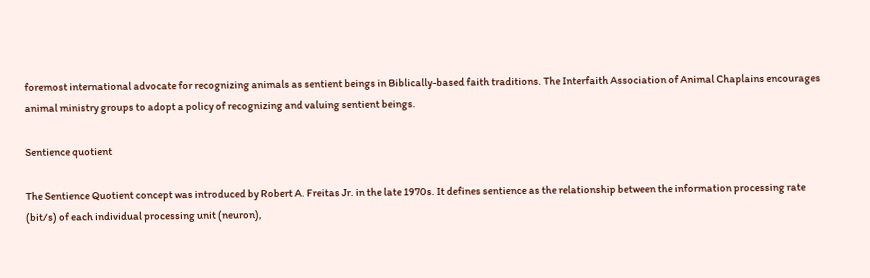foremost international advocate for recognizing animals as sentient beings in Biblically-based faith traditions. The Interfaith Association of Animal Chaplains encourages animal ministry groups to adopt a policy of recognizing and valuing sentient beings.

Sentience quotient

The Sentience Quotient concept was introduced by Robert A. Freitas Jr. in the late 1970s. It defines sentience as the relationship between the information processing rate (bit/s) of each individual processing unit (neuron),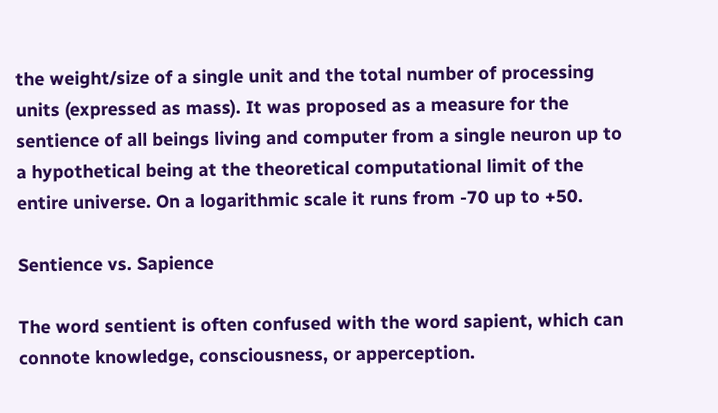the weight/size of a single unit and the total number of processing units (expressed as mass). It was proposed as a measure for the sentience of all beings living and computer from a single neuron up to a hypothetical being at the theoretical computational limit of the entire universe. On a logarithmic scale it runs from -70 up to +50.

Sentience vs. Sapience

The word sentient is often confused with the word sapient, which can connote knowledge, consciousness, or apperception.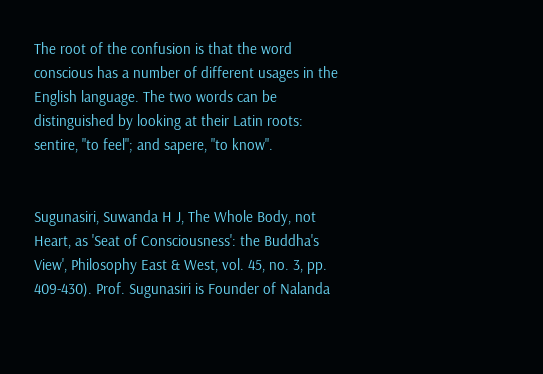The root of the confusion is that the word conscious has a number of different usages in the English language. The two words can be distinguished by looking at their Latin roots: sentire, "to feel"; and sapere, "to know".


Sugunasiri, Suwanda H J, The Whole Body, not Heart, as 'Seat of Consciousness': the Buddha's View', Philosophy East & West, vol. 45, no. 3, pp. 409-430). Prof. Sugunasiri is Founder of Nalanda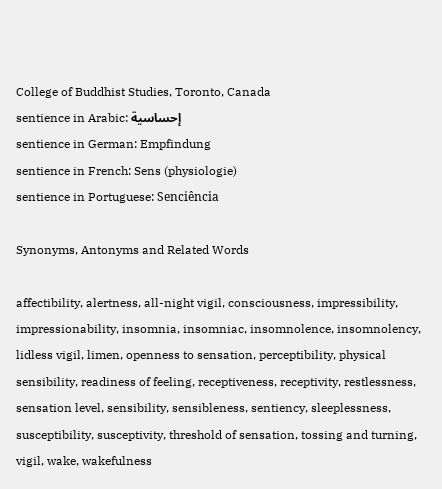College of Buddhist Studies, Toronto, Canada
sentience in Arabic: إحساسية
sentience in German: Empfindung
sentience in French: Sens (physiologie)
sentience in Portuguese: Senciência

Synonyms, Antonyms and Related Words

affectibility, alertness, all-night vigil, consciousness, impressibility, impressionability, insomnia, insomniac, insomnolence, insomnolency, lidless vigil, limen, openness to sensation, perceptibility, physical sensibility, readiness of feeling, receptiveness, receptivity, restlessness, sensation level, sensibility, sensibleness, sentiency, sleeplessness, susceptibility, susceptivity, threshold of sensation, tossing and turning, vigil, wake, wakefulness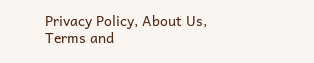Privacy Policy, About Us, Terms and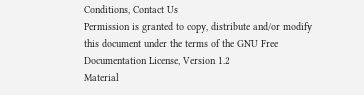Conditions, Contact Us
Permission is granted to copy, distribute and/or modify this document under the terms of the GNU Free Documentation License, Version 1.2
Material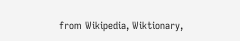from Wikipedia, Wiktionary,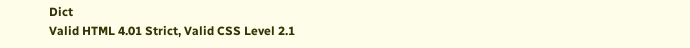Dict
Valid HTML 4.01 Strict, Valid CSS Level 2.1